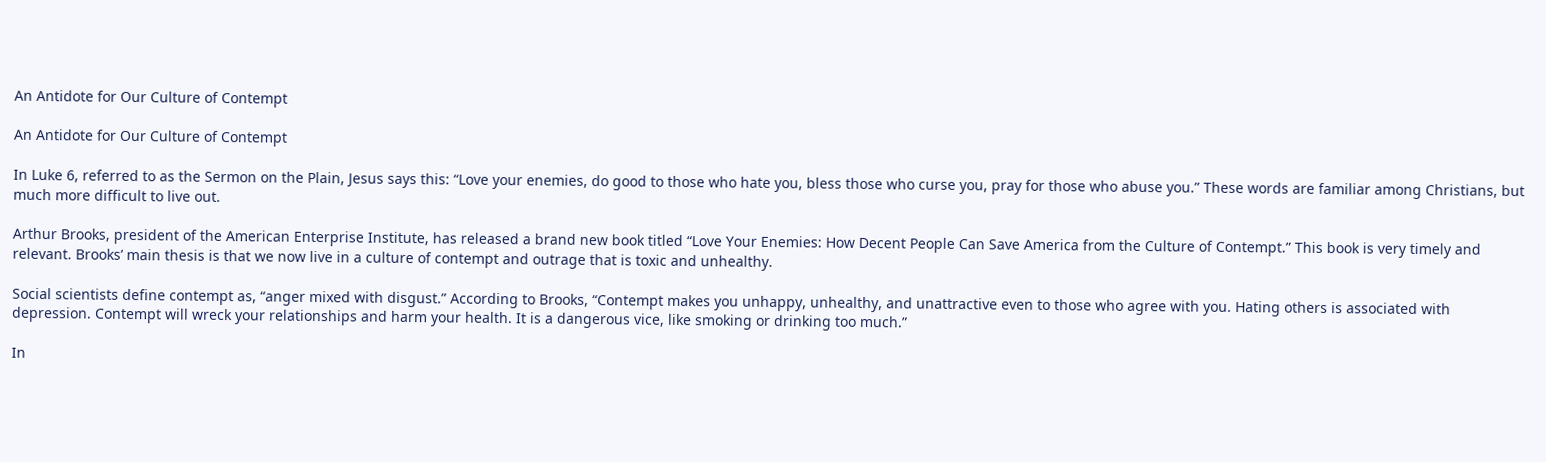An Antidote for Our Culture of Contempt

An Antidote for Our Culture of Contempt

In Luke 6, referred to as the Sermon on the Plain, Jesus says this: “Love your enemies, do good to those who hate you, bless those who curse you, pray for those who abuse you.” These words are familiar among Christians, but much more difficult to live out.

Arthur Brooks, president of the American Enterprise Institute, has released a brand new book titled “Love Your Enemies: How Decent People Can Save America from the Culture of Contempt.” This book is very timely and relevant. Brooks’ main thesis is that we now live in a culture of contempt and outrage that is toxic and unhealthy.

Social scientists define contempt as, “anger mixed with disgust.” According to Brooks, “Contempt makes you unhappy, unhealthy, and unattractive even to those who agree with you. Hating others is associated with depression. Contempt will wreck your relationships and harm your health. It is a dangerous vice, like smoking or drinking too much.”

In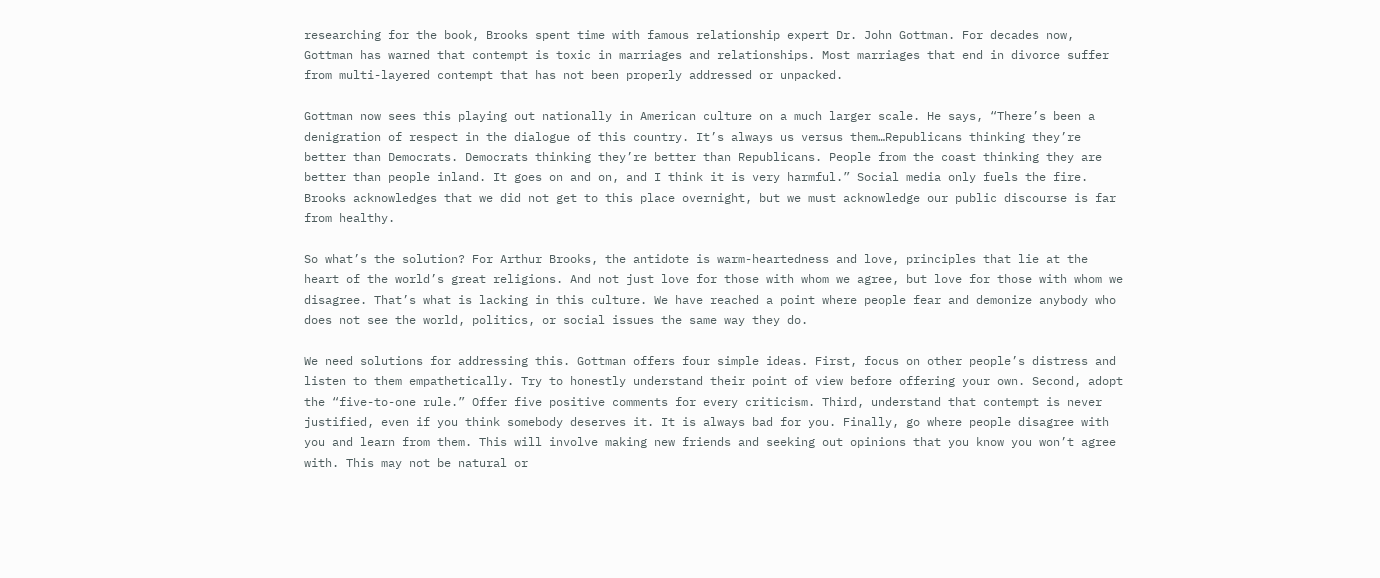researching for the book, Brooks spent time with famous relationship expert Dr. John Gottman. For decades now, Gottman has warned that contempt is toxic in marriages and relationships. Most marriages that end in divorce suffer from multi-layered contempt that has not been properly addressed or unpacked.

Gottman now sees this playing out nationally in American culture on a much larger scale. He says, “There’s been a denigration of respect in the dialogue of this country. It’s always us versus them…Republicans thinking they’re better than Democrats. Democrats thinking they’re better than Republicans. People from the coast thinking they are better than people inland. It goes on and on, and I think it is very harmful.” Social media only fuels the fire. Brooks acknowledges that we did not get to this place overnight, but we must acknowledge our public discourse is far from healthy.

So what’s the solution? For Arthur Brooks, the antidote is warm-heartedness and love, principles that lie at the heart of the world’s great religions. And not just love for those with whom we agree, but love for those with whom we disagree. That’s what is lacking in this culture. We have reached a point where people fear and demonize anybody who does not see the world, politics, or social issues the same way they do.

We need solutions for addressing this. Gottman offers four simple ideas. First, focus on other people’s distress and listen to them empathetically. Try to honestly understand their point of view before offering your own. Second, adopt the “five-to-one rule.” Offer five positive comments for every criticism. Third, understand that contempt is never justified, even if you think somebody deserves it. It is always bad for you. Finally, go where people disagree with you and learn from them. This will involve making new friends and seeking out opinions that you know you won’t agree with. This may not be natural or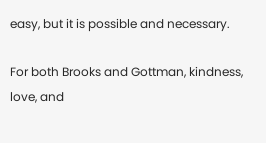easy, but it is possible and necessary.

For both Brooks and Gottman, kindness, love, and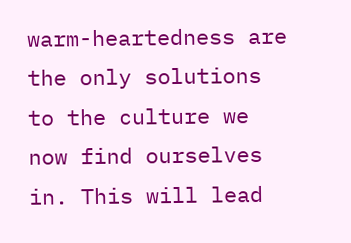warm-heartedness are the only solutions to the culture we now find ourselves in. This will lead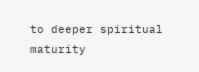to deeper spiritual maturity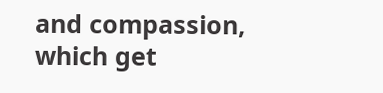and compassion, which get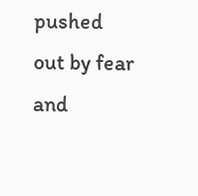pushed out by fear and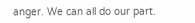anger. We can all do our part.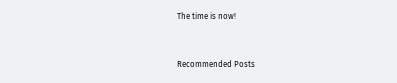The time is now!


Recommended Posts